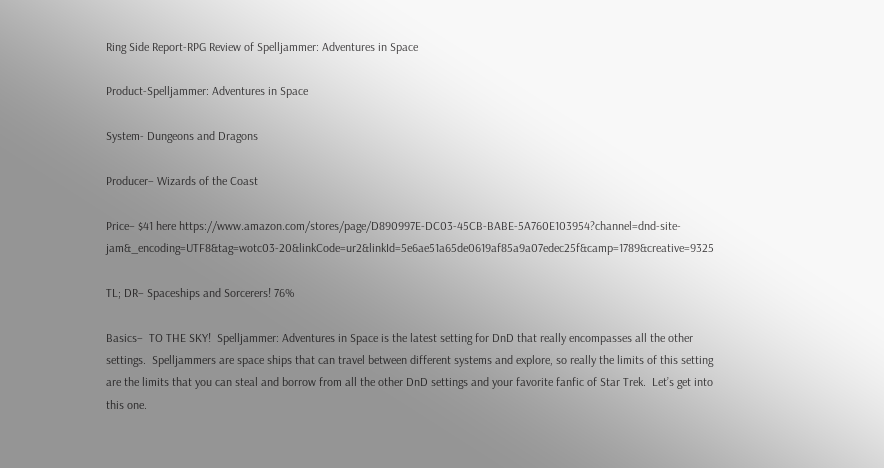Ring Side Report-RPG Review of Spelljammer: Adventures in Space

Product-Spelljammer: Adventures in Space

System- Dungeons and Dragons

Producer– Wizards of the Coast

Price– $41 here https://www.amazon.com/stores/page/D890997E-DC03-45CB-BABE-5A760E103954?channel=dnd-site-jam&_encoding=UTF8&tag=wotc03-20&linkCode=ur2&linkId=5e6ae51a65de0619af85a9a07edec25f&camp=1789&creative=9325

TL; DR– Spaceships and Sorcerers! 76%

Basics–  TO THE SKY!  Spelljammer: Adventures in Space is the latest setting for DnD that really encompasses all the other settings.  Spelljammers are space ships that can travel between different systems and explore, so really the limits of this setting are the limits that you can steal and borrow from all the other DnD settings and your favorite fanfic of Star Trek.  Let’s get into this one.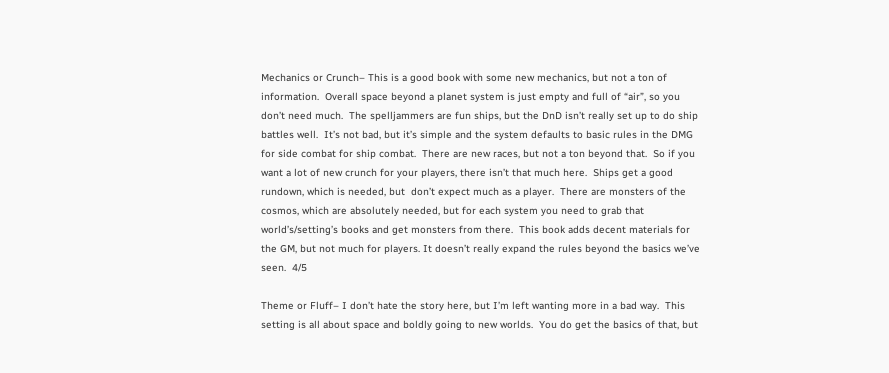Mechanics or Crunch– This is a good book with some new mechanics, but not a ton of information.  Overall space beyond a planet system is just empty and full of “air”, so you don’t need much.  The spelljammers are fun ships, but the DnD isn’t really set up to do ship battles well.  It’s not bad, but it’s simple and the system defaults to basic rules in the DMG for side combat for ship combat.  There are new races, but not a ton beyond that.  So if you want a lot of new crunch for your players, there isn’t that much here.  Ships get a good rundown, which is needed, but  don’t expect much as a player.  There are monsters of the cosmos, which are absolutely needed, but for each system you need to grab that world’s/setting’s books and get monsters from there.  This book adds decent materials for the GM, but not much for players. It doesn’t really expand the rules beyond the basics we’ve seen.  4/5

Theme or Fluff– I don’t hate the story here, but I’m left wanting more in a bad way.  This setting is all about space and boldly going to new worlds.  You do get the basics of that, but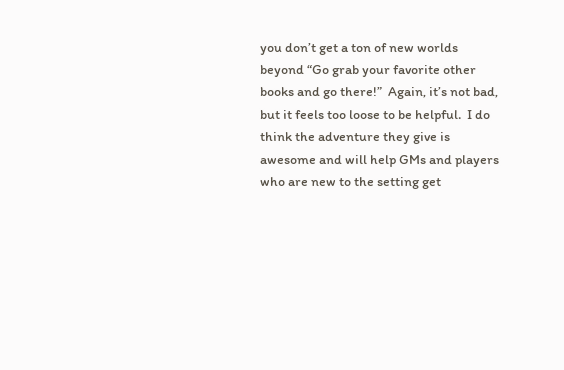you don’t get a ton of new worlds beyond “Go grab your favorite other books and go there!”  Again, it’s not bad, but it feels too loose to be helpful.  I do think the adventure they give is awesome and will help GMs and players who are new to the setting get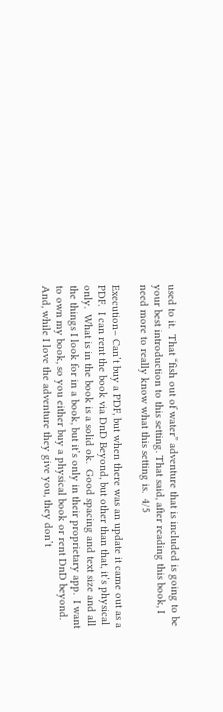used to it.  That “fish out of water” adventure that is included is going to be your best introduction to this setting. That said, after reading this book, I need more to really know what this setting is.  4/5

Execution– Can’t buy a PDF, but when there was an update it came out as a PDF.  I can rent the book via DnD Beyond, but other than that, it’s physical only.  What is in the book is a solid ok.  Good spacing and text size and all the things I look for in a book, but it’s only in their proprietary app.  I want to own my book, so you either buy a physical book or rent DnD beyond.  And, while I love the adventure they give you, they don’t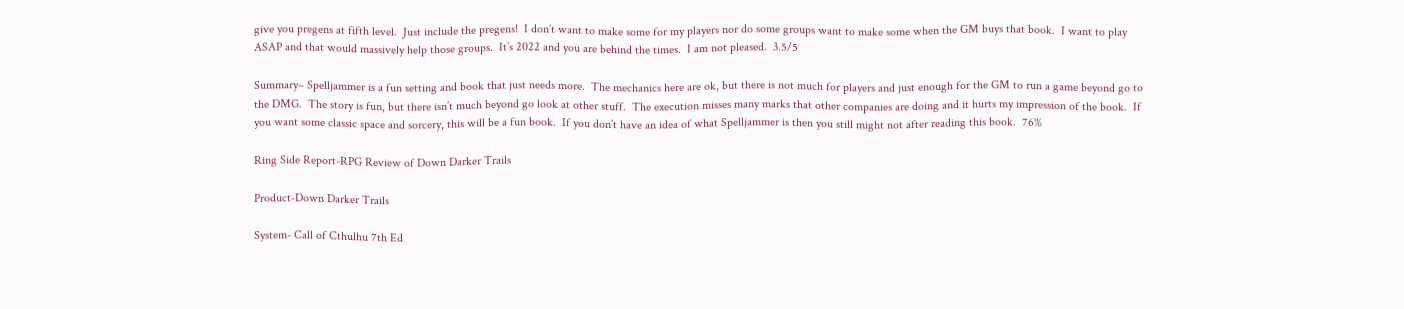give you pregens at fifth level.  Just include the pregens!  I don’t want to make some for my players nor do some groups want to make some when the GM buys that book.  I want to play ASAP and that would massively help those groups.  It’s 2022 and you are behind the times.  I am not pleased.  3.5/5

Summary– Spelljammer is a fun setting and book that just needs more.  The mechanics here are ok, but there is not much for players and just enough for the GM to run a game beyond go to the DMG.  The story is fun, but there isn’t much beyond go look at other stuff.  The execution misses many marks that other companies are doing and it hurts my impression of the book.  If you want some classic space and sorcery, this will be a fun book.  If you don’t have an idea of what Spelljammer is then you still might not after reading this book.  76%

Ring Side Report-RPG Review of Down Darker Trails

Product-Down Darker Trails

System- Call of Cthulhu 7th Ed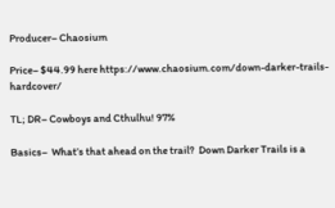Producer– Chaosium

Price– $44.99 here https://www.chaosium.com/down-darker-trails-hardcover/

TL; DR– Cowboys and Cthulhu! 97%

Basics–  What’s that ahead on the trail?  Down Darker Trails is a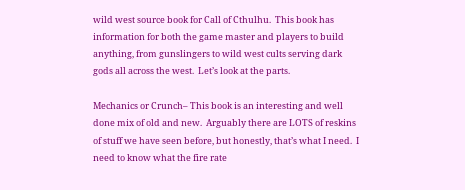wild west source book for Call of Cthulhu.  This book has information for both the game master and players to build anything, from gunslingers to wild west cults serving dark gods all across the west.  Let’s look at the parts.

Mechanics or Crunch– This book is an interesting and well done mix of old and new.  Arguably there are LOTS of reskins of stuff we have seen before, but honestly, that’s what I need.  I need to know what the fire rate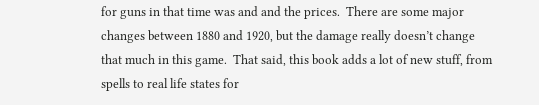for guns in that time was and and the prices.  There are some major changes between 1880 and 1920, but the damage really doesn’t change that much in this game.  That said, this book adds a lot of new stuff, from spells to real life states for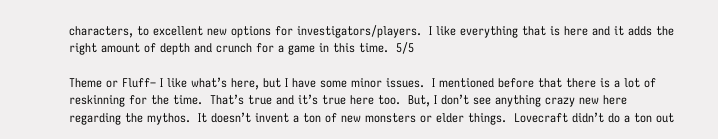characters, to excellent new options for investigators/players.  I like everything that is here and it adds the right amount of depth and crunch for a game in this time.  5/5

Theme or Fluff– I like what’s here, but I have some minor issues.  I mentioned before that there is a lot of reskinning for the time.  That’s true and it’s true here too.  But, I don’t see anything crazy new here regarding the mythos.  It doesn’t invent a ton of new monsters or elder things.  Lovecraft didn’t do a ton out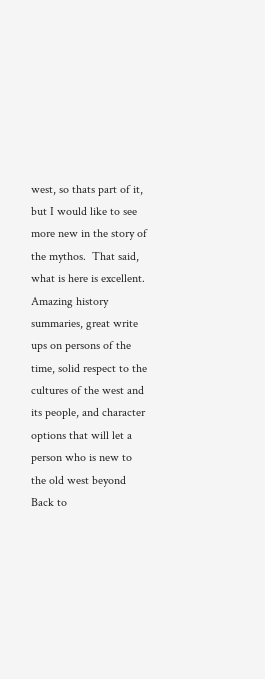west, so thats part of it, but I would like to see more new in the story of the mythos.  That said, what is here is excellent.  Amazing history summaries, great write ups on persons of the time, solid respect to the cultures of the west and its people, and character options that will let a person who is new to the old west beyond Back to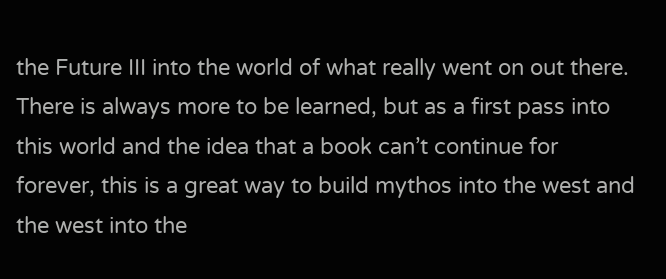the Future III into the world of what really went on out there.  There is always more to be learned, but as a first pass into this world and the idea that a book can’t continue for forever, this is a great way to build mythos into the west and the west into the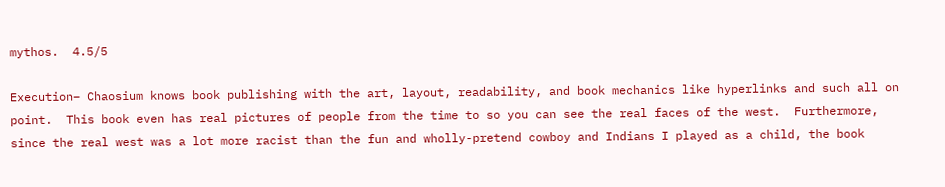mythos.  4.5/5

Execution– Chaosium knows book publishing with the art, layout, readability, and book mechanics like hyperlinks and such all on point.  This book even has real pictures of people from the time to so you can see the real faces of the west.  Furthermore, since the real west was a lot more racist than the fun and wholly-pretend cowboy and Indians I played as a child, the book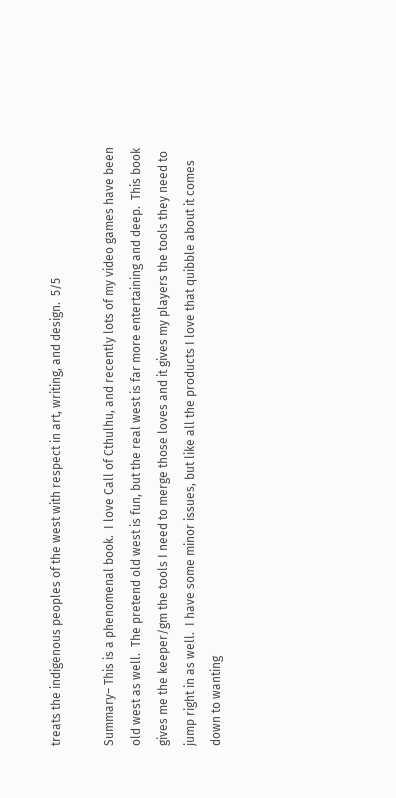treats the indigenous peoples of the west with respect in art, writing, and design.  5/5

Summary– This is a phenomenal book.  I love Call of Cthulhu, and recently lots of my video games have been old west as well.  The pretend old west is fun, but the real west is far more entertaining and deep.  This book gives me the keeper/gm the tools I need to merge those loves and it gives my players the tools they need to jump right in as well.  I have some minor issues, but like all the products I love that quibble about it comes down to wanting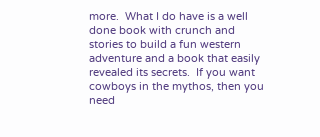more.  What I do have is a well done book with crunch and stories to build a fun western adventure and a book that easily revealed its secrets.  If you want cowboys in the mythos, then you need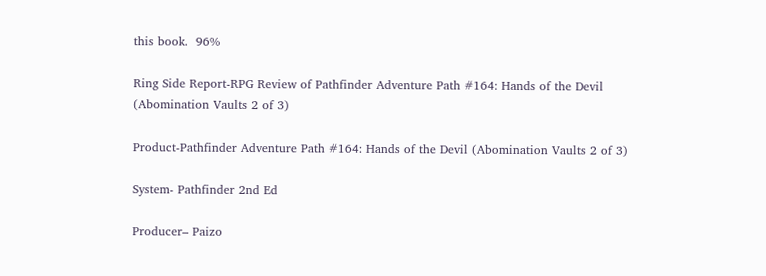this book.  96%

Ring Side Report-RPG Review of Pathfinder Adventure Path #164: Hands of the Devil (Abomination Vaults 2 of 3)

Product-Pathfinder Adventure Path #164: Hands of the Devil (Abomination Vaults 2 of 3)

System- Pathfinder 2nd Ed

Producer– Paizo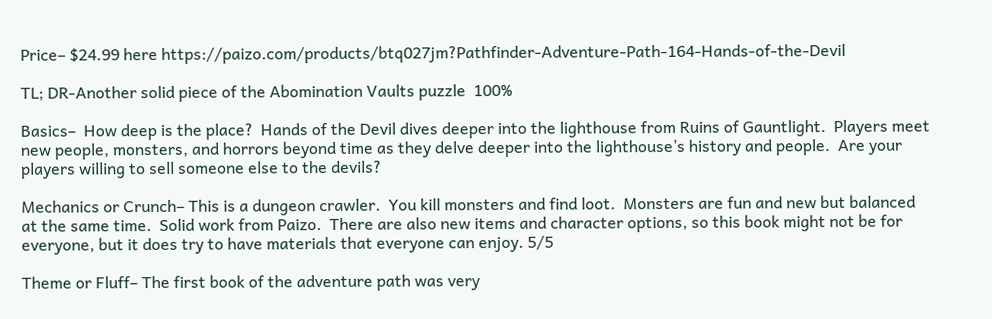Price– $24.99 here https://paizo.com/products/btq027jm?Pathfinder-Adventure-Path-164-Hands-of-the-Devil

TL; DR-Another solid piece of the Abomination Vaults puzzle  100%

Basics–  How deep is the place?  Hands of the Devil dives deeper into the lighthouse from Ruins of Gauntlight.  Players meet new people, monsters, and horrors beyond time as they delve deeper into the lighthouse’s history and people.  Are your players willing to sell someone else to the devils?

Mechanics or Crunch– This is a dungeon crawler.  You kill monsters and find loot.  Monsters are fun and new but balanced at the same time.  Solid work from Paizo.  There are also new items and character options, so this book might not be for everyone, but it does try to have materials that everyone can enjoy. 5/5

Theme or Fluff– The first book of the adventure path was very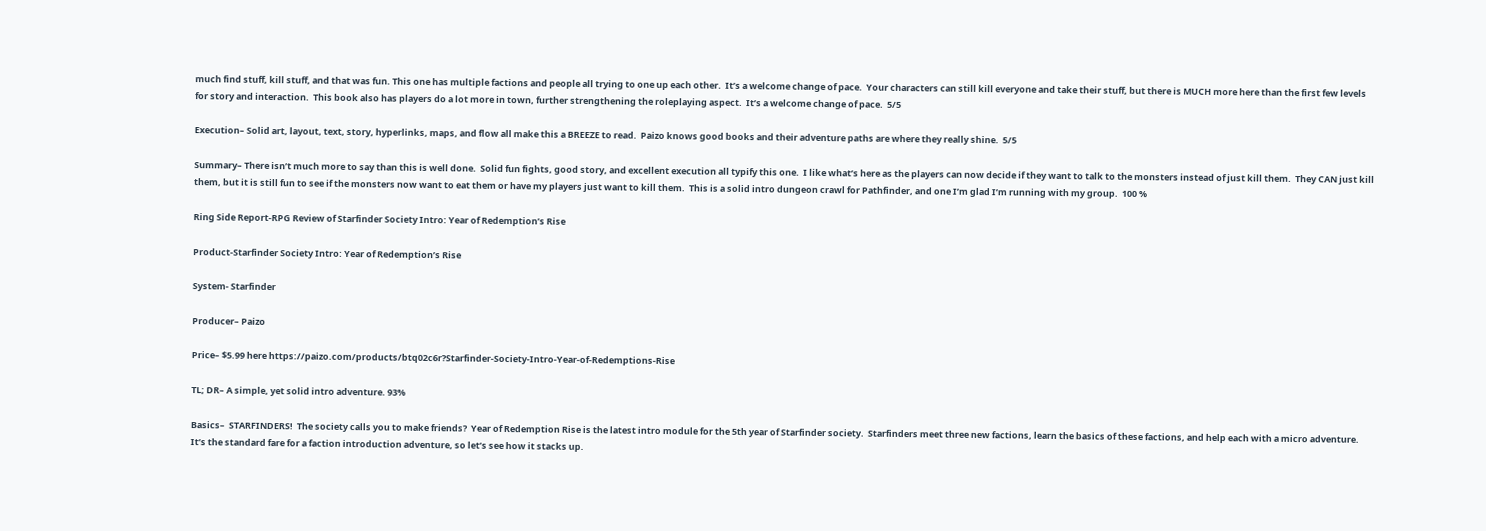much find stuff, kill stuff, and that was fun. This one has multiple factions and people all trying to one up each other.  It’s a welcome change of pace.  Your characters can still kill everyone and take their stuff, but there is MUCH more here than the first few levels for story and interaction.  This book also has players do a lot more in town, further strengthening the roleplaying aspect.  It’s a welcome change of pace.  5/5

Execution– Solid art, layout, text, story, hyperlinks, maps, and flow all make this a BREEZE to read.  Paizo knows good books and their adventure paths are where they really shine.  5/5

Summary– There isn’t much more to say than this is well done.  Solid fun fights, good story, and excellent execution all typify this one.  I like what’s here as the players can now decide if they want to talk to the monsters instead of just kill them.  They CAN just kill them, but it is still fun to see if the monsters now want to eat them or have my players just want to kill them.  This is a solid intro dungeon crawl for Pathfinder, and one I’m glad I’m running with my group.  100 %

Ring Side Report-RPG Review of Starfinder Society Intro: Year of Redemption’s Rise

Product-Starfinder Society Intro: Year of Redemption’s Rise

System- Starfinder

Producer– Paizo

Price– $5.99 here https://paizo.com/products/btq02c6r?Starfinder-Society-Intro-Year-of-Redemptions-Rise

TL; DR– A simple, yet solid intro adventure. 93%

Basics–  STARFINDERS!  The society calls you to make friends?  Year of Redemption Rise is the latest intro module for the 5th year of Starfinder society.  Starfinders meet three new factions, learn the basics of these factions, and help each with a micro adventure.  It’s the standard fare for a faction introduction adventure, so let’s see how it stacks up.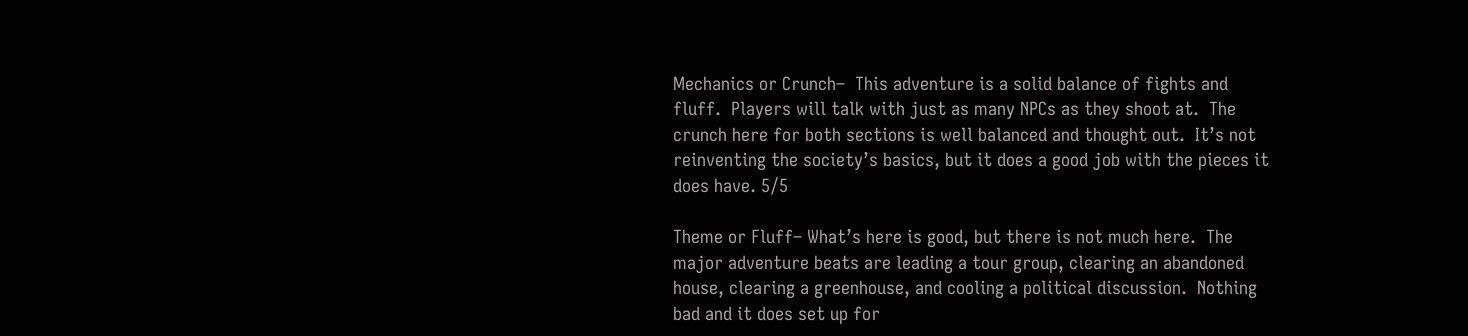Mechanics or Crunch–  This adventure is a solid balance of fights and fluff.  Players will talk with just as many NPCs as they shoot at.  The crunch here for both sections is well balanced and thought out.  It’s not reinventing the society’s basics, but it does a good job with the pieces it does have. 5/5

Theme or Fluff– What’s here is good, but there is not much here.  The major adventure beats are leading a tour group, clearing an abandoned house, clearing a greenhouse, and cooling a political discussion.  Nothing bad and it does set up for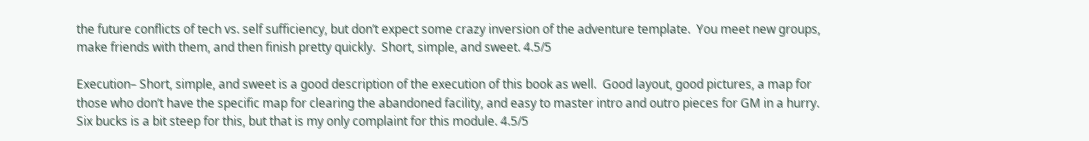the future conflicts of tech vs. self sufficiency, but don’t expect some crazy inversion of the adventure template.  You meet new groups, make friends with them, and then finish pretty quickly.  Short, simple, and sweet. 4.5/5

Execution– Short, simple, and sweet is a good description of the execution of this book as well.  Good layout, good pictures, a map for those who don’t have the specific map for clearing the abandoned facility, and easy to master intro and outro pieces for GM in a hurry.  Six bucks is a bit steep for this, but that is my only complaint for this module. 4.5/5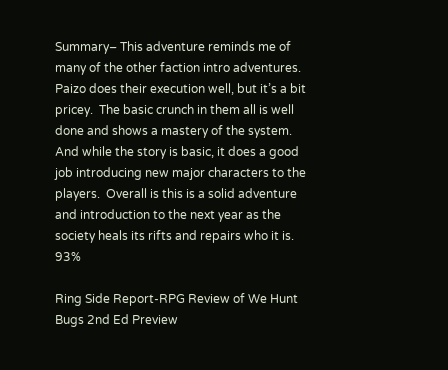Summary– This adventure reminds me of many of the other faction intro adventures.  Paizo does their execution well, but it’s a bit pricey.  The basic crunch in them all is well done and shows a mastery of the system.  And while the story is basic, it does a good job introducing new major characters to the players.  Overall is this is a solid adventure and introduction to the next year as the society heals its rifts and repairs who it is. 93%

Ring Side Report-RPG Review of We Hunt Bugs 2nd Ed Preview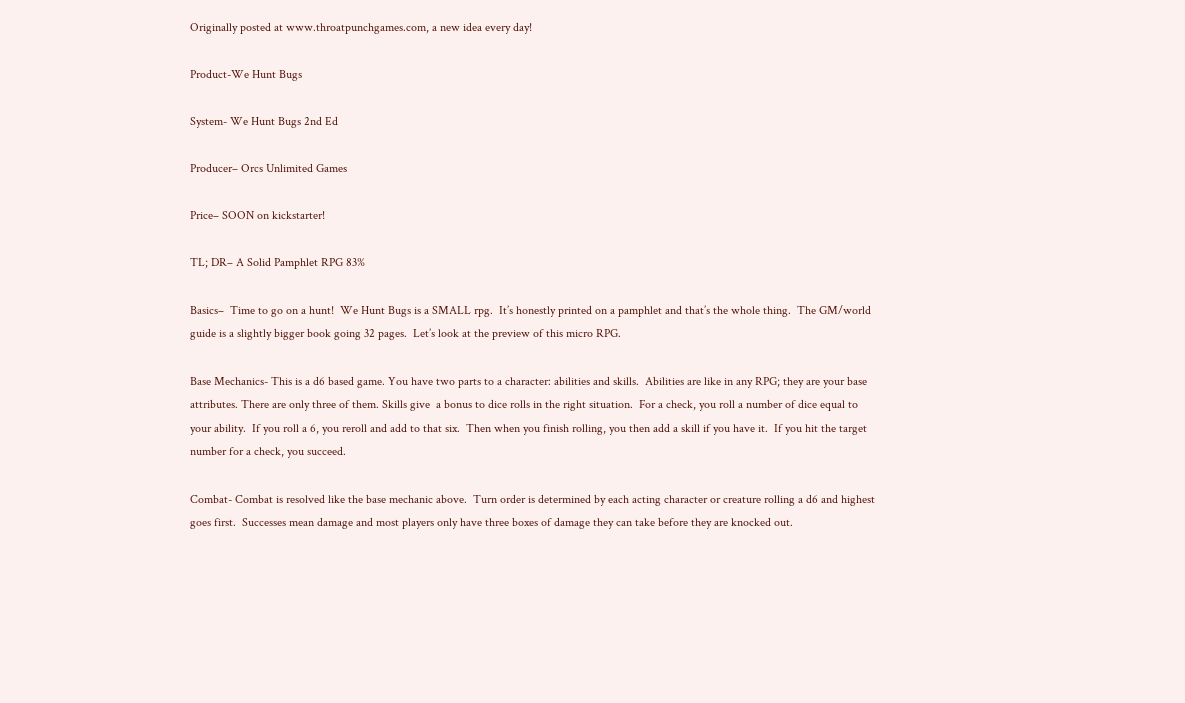Originally posted at www.throatpunchgames.com, a new idea every day!

Product-We Hunt Bugs

System- We Hunt Bugs 2nd Ed

Producer– Orcs Unlimited Games

Price– SOON on kickstarter!

TL; DR– A Solid Pamphlet RPG 83%

Basics–  Time to go on a hunt!  We Hunt Bugs is a SMALL rpg.  It’s honestly printed on a pamphlet and that’s the whole thing.  The GM/world guide is a slightly bigger book going 32 pages.  Let’s look at the preview of this micro RPG.

Base Mechanics- This is a d6 based game. You have two parts to a character: abilities and skills.  Abilities are like in any RPG; they are your base attributes. There are only three of them. Skills give  a bonus to dice rolls in the right situation.  For a check, you roll a number of dice equal to your ability.  If you roll a 6, you reroll and add to that six.  Then when you finish rolling, you then add a skill if you have it.  If you hit the target number for a check, you succeed.

Combat- Combat is resolved like the base mechanic above.  Turn order is determined by each acting character or creature rolling a d6 and highest goes first.  Successes mean damage and most players only have three boxes of damage they can take before they are knocked out.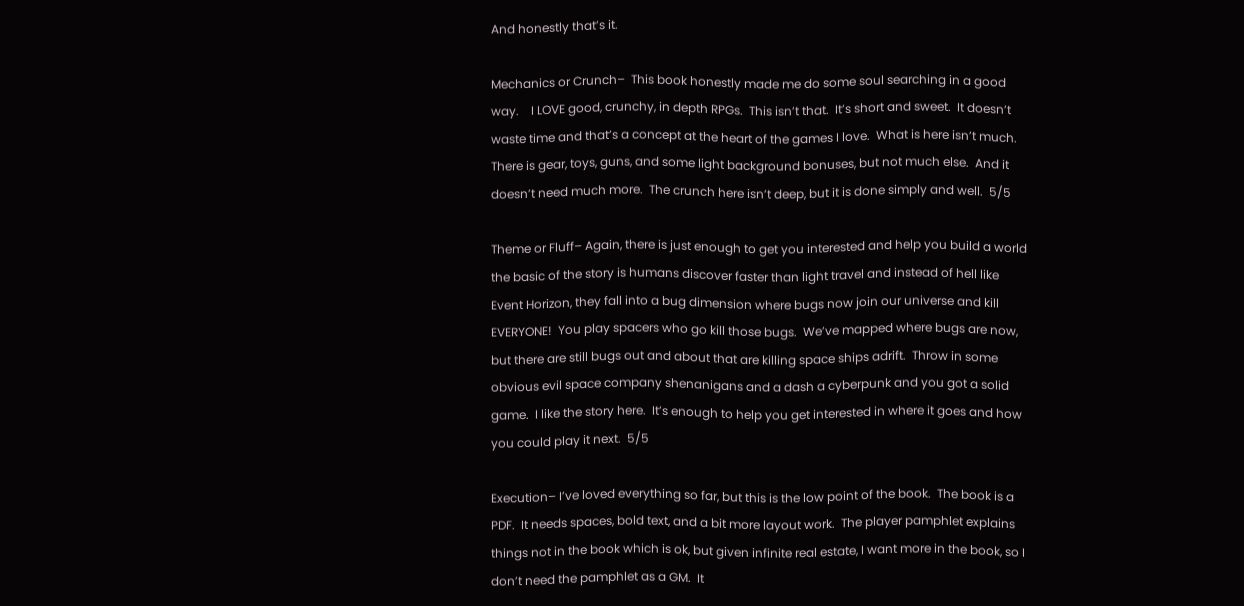And honestly that’s it.

Mechanics or Crunch–  This book honestly made me do some soul searching in a good way.    I LOVE good, crunchy, in depth RPGs.  This isn’t that.  It’s short and sweet.  It doesn’t waste time and that’s a concept at the heart of the games I love.  What is here isn’t much.  There is gear, toys, guns, and some light background bonuses, but not much else.  And it doesn’t need much more.  The crunch here isn’t deep, but it is done simply and well.  5/5

Theme or Fluff– Again, there is just enough to get you interested and help you build a world  the basic of the story is humans discover faster than light travel and instead of hell like Event Horizon, they fall into a bug dimension where bugs now join our universe and kill EVERYONE!  You play spacers who go kill those bugs.  We’ve mapped where bugs are now, but there are still bugs out and about that are killing space ships adrift.  Throw in some obvious evil space company shenanigans and a dash a cyberpunk and you got a solid game.  I like the story here.  It’s enough to help you get interested in where it goes and how you could play it next.  5/5

Execution– I’ve loved everything so far, but this is the low point of the book.  The book is a PDF.  It needs spaces, bold text, and a bit more layout work.  The player pamphlet explains things not in the book which is ok, but given infinite real estate, I want more in the book, so I don’t need the pamphlet as a GM.  It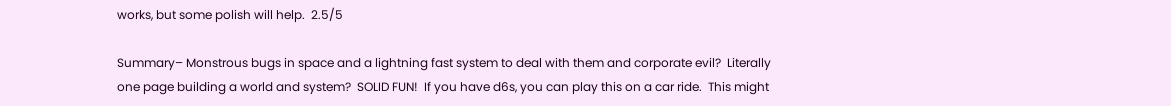works, but some polish will help.  2.5/5

Summary– Monstrous bugs in space and a lightning fast system to deal with them and corporate evil?  Literally one page building a world and system?  SOLID FUN!  If you have d6s, you can play this on a car ride.  This might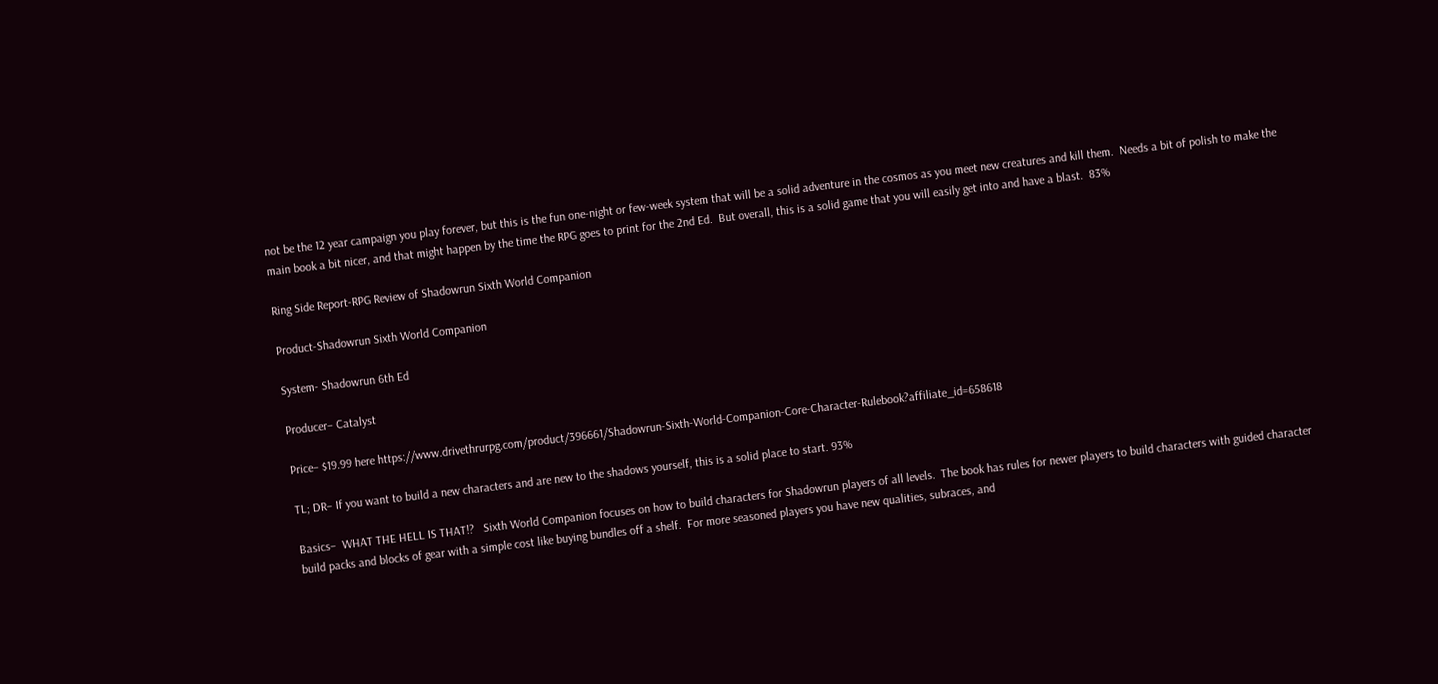not be the 12 year campaign you play forever, but this is the fun one-night or few-week system that will be a solid adventure in the cosmos as you meet new creatures and kill them.  Needs a bit of polish to make the main book a bit nicer, and that might happen by the time the RPG goes to print for the 2nd Ed.  But overall, this is a solid game that you will easily get into and have a blast.  83%

Ring Side Report-RPG Review of Shadowrun Sixth World Companion

Product-Shadowrun Sixth World Companion

System- Shadowrun 6th Ed

Producer– Catalyst

Price– $19.99 here https://www.drivethrurpg.com/product/396661/Shadowrun-Sixth-World-Companion-Core-Character-Rulebook?affiliate_id=658618

TL; DR– If you want to build a new characters and are new to the shadows yourself, this is a solid place to start. 93%

Basics–  WHAT THE HELL IS THAT!?   Sixth World Companion focuses on how to build characters for Shadowrun players of all levels.  The book has rules for newer players to build characters with guided character build packs and blocks of gear with a simple cost like buying bundles off a shelf.  For more seasoned players you have new qualities, subraces, and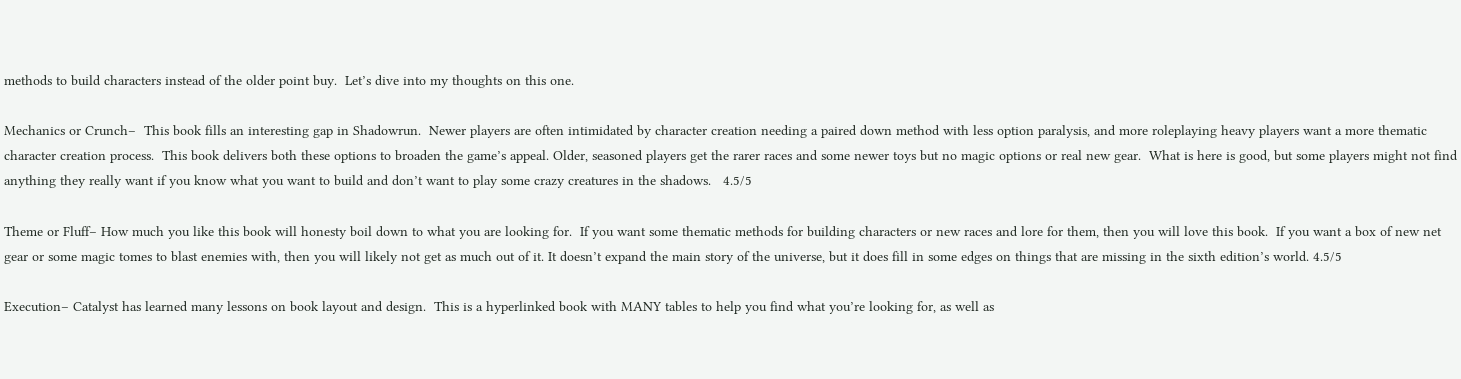methods to build characters instead of the older point buy.  Let’s dive into my thoughts on this one.

Mechanics or Crunch–  This book fills an interesting gap in Shadowrun.  Newer players are often intimidated by character creation needing a paired down method with less option paralysis, and more roleplaying heavy players want a more thematic character creation process.  This book delivers both these options to broaden the game’s appeal. Older, seasoned players get the rarer races and some newer toys but no magic options or real new gear.  What is here is good, but some players might not find anything they really want if you know what you want to build and don’t want to play some crazy creatures in the shadows.   4.5/5

Theme or Fluff– How much you like this book will honesty boil down to what you are looking for.  If you want some thematic methods for building characters or new races and lore for them, then you will love this book.  If you want a box of new net gear or some magic tomes to blast enemies with, then you will likely not get as much out of it. It doesn’t expand the main story of the universe, but it does fill in some edges on things that are missing in the sixth edition’s world. 4.5/5

Execution– Catalyst has learned many lessons on book layout and design.  This is a hyperlinked book with MANY tables to help you find what you’re looking for, as well as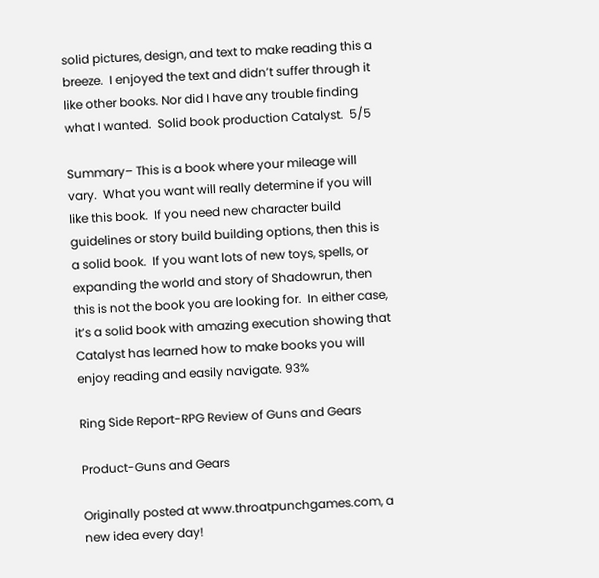solid pictures, design, and text to make reading this a breeze.  I enjoyed the text and didn’t suffer through it like other books. Nor did I have any trouble finding what I wanted.  Solid book production Catalyst.  5/5

Summary– This is a book where your mileage will vary.  What you want will really determine if you will like this book.  If you need new character build guidelines or story build building options, then this is a solid book.  If you want lots of new toys, spells, or expanding the world and story of Shadowrun, then this is not the book you are looking for.  In either case, it’s a solid book with amazing execution showing that Catalyst has learned how to make books you will enjoy reading and easily navigate. 93%

Ring Side Report-RPG Review of Guns and Gears

Product-Guns and Gears

Originally posted at www.throatpunchgames.com, a new idea every day!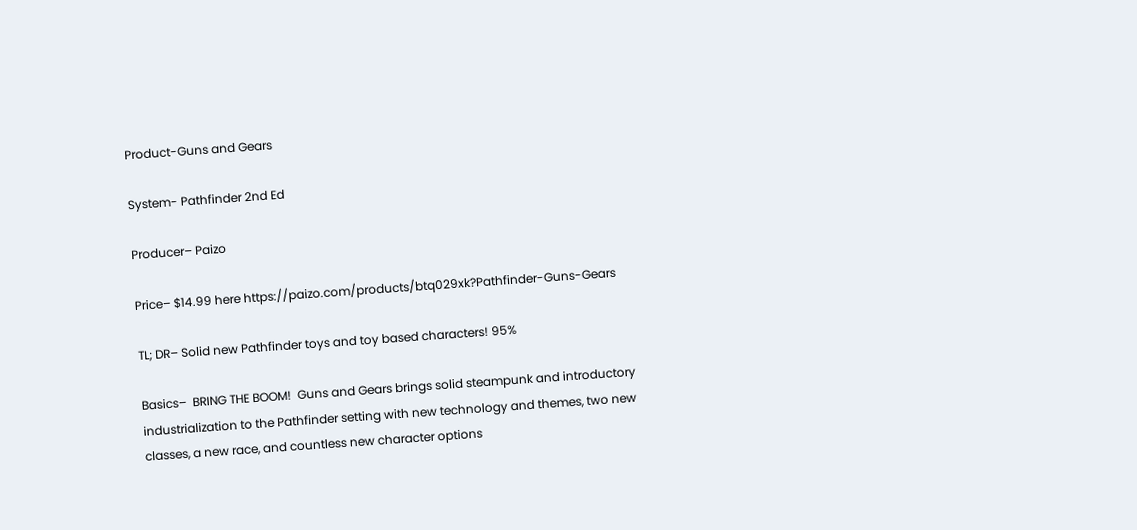Product-Guns and Gears

System- Pathfinder 2nd Ed

Producer– Paizo

Price– $14.99 here https://paizo.com/products/btq029xk?Pathfinder-Guns-Gears

TL; DR– Solid new Pathfinder toys and toy based characters! 95%

Basics–  BRING THE BOOM!  Guns and Gears brings solid steampunk and introductory industrialization to the Pathfinder setting with new technology and themes, two new classes, a new race, and countless new character options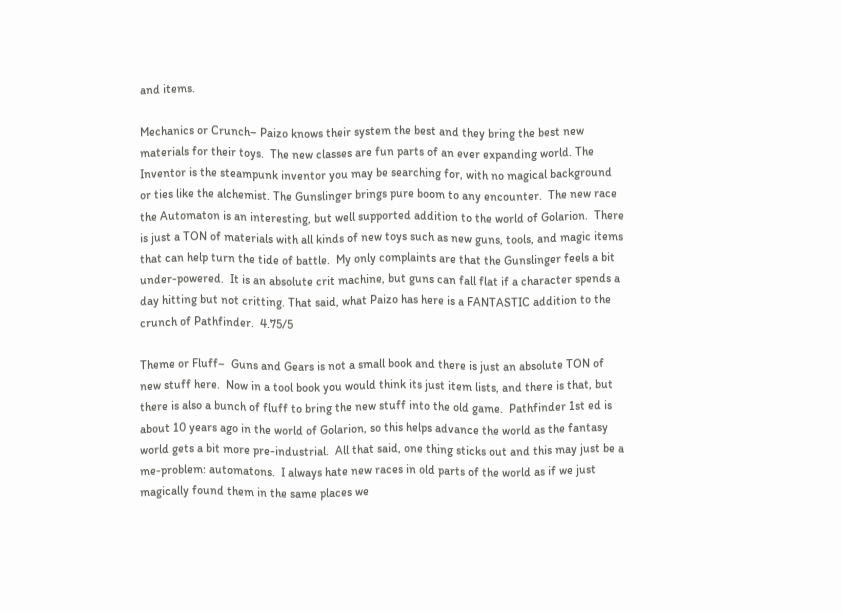and items.

Mechanics or Crunch– Paizo knows their system the best and they bring the best new materials for their toys.  The new classes are fun parts of an ever expanding world. The Inventor is the steampunk inventor you may be searching for, with no magical background or ties like the alchemist. The Gunslinger brings pure boom to any encounter.  The new race the Automaton is an interesting, but well supported addition to the world of Golarion.  There is just a TON of materials with all kinds of new toys such as new guns, tools, and magic items that can help turn the tide of battle.  My only complaints are that the Gunslinger feels a bit under-powered.  It is an absolute crit machine, but guns can fall flat if a character spends a day hitting but not critting. That said, what Paizo has here is a FANTASTIC addition to the crunch of Pathfinder.  4.75/5

Theme or Fluff–  Guns and Gears is not a small book and there is just an absolute TON of new stuff here.  Now in a tool book you would think its just item lists, and there is that, but there is also a bunch of fluff to bring the new stuff into the old game.  Pathfinder 1st ed is about 10 years ago in the world of Golarion, so this helps advance the world as the fantasy world gets a bit more pre-industrial.  All that said, one thing sticks out and this may just be a me-problem: automatons.  I always hate new races in old parts of the world as if we just magically found them in the same places we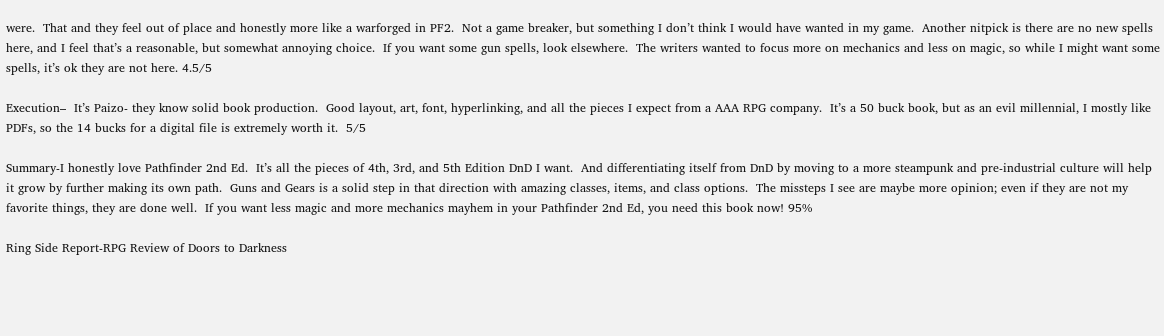were.  That and they feel out of place and honestly more like a warforged in PF2.  Not a game breaker, but something I don’t think I would have wanted in my game.  Another nitpick is there are no new spells here, and I feel that’s a reasonable, but somewhat annoying choice.  If you want some gun spells, look elsewhere.  The writers wanted to focus more on mechanics and less on magic, so while I might want some spells, it’s ok they are not here. 4.5/5

Execution–  It’s Paizo- they know solid book production.  Good layout, art, font, hyperlinking, and all the pieces I expect from a AAA RPG company.  It’s a 50 buck book, but as an evil millennial, I mostly like PDFs, so the 14 bucks for a digital file is extremely worth it.  5/5

Summary-I honestly love Pathfinder 2nd Ed.  It’s all the pieces of 4th, 3rd, and 5th Edition DnD I want.  And differentiating itself from DnD by moving to a more steampunk and pre-industrial culture will help it grow by further making its own path.  Guns and Gears is a solid step in that direction with amazing classes, items, and class options.  The missteps I see are maybe more opinion; even if they are not my favorite things, they are done well.  If you want less magic and more mechanics mayhem in your Pathfinder 2nd Ed, you need this book now! 95%

Ring Side Report-RPG Review of Doors to Darkness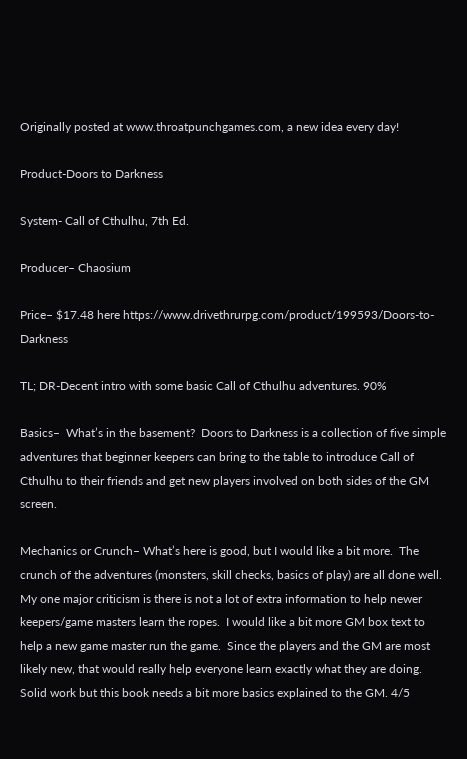Originally posted at www.throatpunchgames.com, a new idea every day!

Product-Doors to Darkness

System- Call of Cthulhu, 7th Ed.

Producer– Chaosium

Price– $17.48 here https://www.drivethrurpg.com/product/199593/Doors-to-Darkness

TL; DR-Decent intro with some basic Call of Cthulhu adventures. 90%

Basics–  What’s in the basement?  Doors to Darkness is a collection of five simple adventures that beginner keepers can bring to the table to introduce Call of Cthulhu to their friends and get new players involved on both sides of the GM screen.

Mechanics or Crunch– What’s here is good, but I would like a bit more.  The crunch of the adventures (monsters, skill checks, basics of play) are all done well.  My one major criticism is there is not a lot of extra information to help newer keepers/game masters learn the ropes.  I would like a bit more GM box text to help a new game master run the game.  Since the players and the GM are most likely new, that would really help everyone learn exactly what they are doing.  Solid work but this book needs a bit more basics explained to the GM. 4/5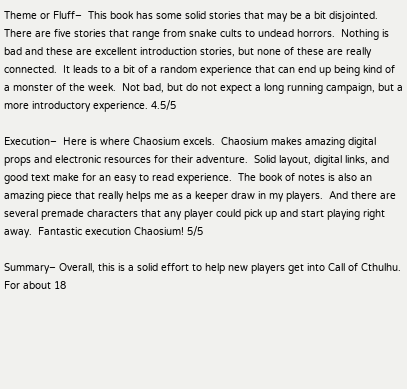Theme or Fluff–  This book has some solid stories that may be a bit disjointed.  There are five stories that range from snake cults to undead horrors.  Nothing is bad and these are excellent introduction stories, but none of these are really connected.  It leads to a bit of a random experience that can end up being kind of a monster of the week.  Not bad, but do not expect a long running campaign, but a more introductory experience. 4.5/5

Execution–  Here is where Chaosium excels.  Chaosium makes amazing digital props and electronic resources for their adventure.  Solid layout, digital links, and good text make for an easy to read experience.  The book of notes is also an amazing piece that really helps me as a keeper draw in my players.  And there are several premade characters that any player could pick up and start playing right away.  Fantastic execution Chaosium! 5/5

Summary– Overall, this is a solid effort to help new players get into Call of Cthulhu.  For about 18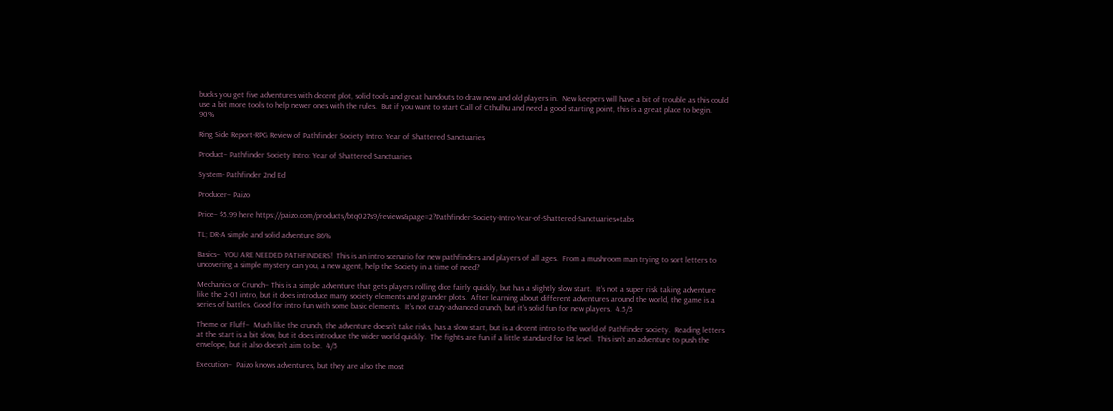bucks you get five adventures with decent plot, solid tools and great handouts to draw new and old players in.  New keepers will have a bit of trouble as this could use a bit more tools to help newer ones with the rules.  But if you want to start Call of Cthulhu and need a good starting point, this is a great place to begin.  90%

Ring Side Report-RPG Review of Pathfinder Society Intro: Year of Shattered Sanctuaries

Product– Pathfinder Society Intro: Year of Shattered Sanctuaries

System- Pathfinder 2nd Ed

Producer– Paizo

Price– $5.99 here https://paizo.com/products/btq027s9/reviews&page=2?Pathfinder-Society-Intro-Year-of-Shattered-Sanctuaries#tabs

TL; DR-A simple and solid adventure 86%

Basics–  YOU ARE NEEDED PATHFINDERS!  This is an intro scenario for new pathfinders and players of all ages.  From a mushroom man trying to sort letters to uncovering a simple mystery can you, a new agent, help the Society in a time of need?

Mechanics or Crunch– This is a simple adventure that gets players rolling dice fairly quickly, but has a slightly slow start.  It’s not a super risk taking adventure like the 2-01 intro, but it does introduce many society elements and grander plots.  After learning about different adventures around the world, the game is a series of battles. Good for intro fun with some basic elements.  It’s not crazy-advanced crunch, but it’s solid fun for new players.  4.5/5

Theme or Fluff–  Much like the crunch, the adventure doesn’t take risks, has a slow start, but is a decent intro to the world of Pathfinder society.  Reading letters at the start is a bit slow, but it does introduce the wider world quickly.  The fights are fun if a little standard for 1st level.  This isn’t an adventure to push the envelope, but it also doesn’t aim to be.  4/5

Execution–  Paizo knows adventures, but they are also the most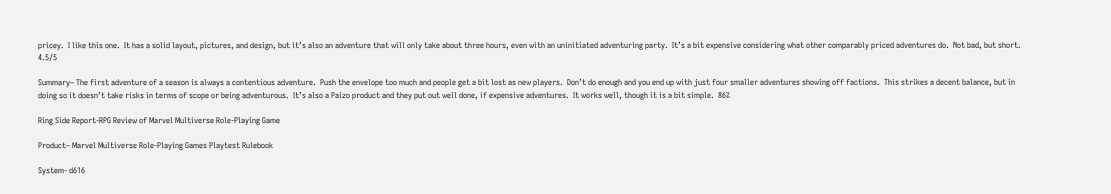pricey.  I like this one.  It has a solid layout, pictures, and design, but it’s also an adventure that will only take about three hours, even with an uninitiated adventuring party.  It’s a bit expensive considering what other comparably priced adventures do.  Not bad, but short. 4.5/5

Summary– The first adventure of a season is always a contentious adventure.  Push the envelope too much and people get a bit lost as new players.  Don’t do enough and you end up with just four smaller adventures showing off factions.  This strikes a decent balance, but in doing so it doesn’t take risks in terms of scope or being adventurous.  It’s also a Paizo product and they put out well done, if expensive adventures.  It works well, though it is a bit simple.  86%

Ring Side Report-RPG Review of Marvel Multiverse Role-Playing Game

Product– Marvel Multiverse Role-Playing Games Playtest Rulebook

System- d616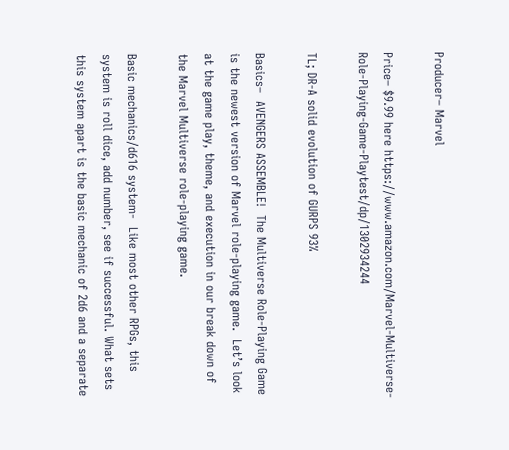Producer– Marvel

Price– $9.99 here https://www.amazon.com/Marvel-Multiverse-Role-Playing-Game-Playtest/dp/1302934244

TL; DR-A solid evolution of GURPS 93%

Basics–  AVENGERS ASSEMBLE!  The Multiverse Role-Playing Game is the newest version of Marvel role-playing game.  Let’s look at the game play, theme, and execution in our break down of the Marvel Multiverse role-playing game.

Basic mechanics/d616 system-  Like most other RPGs, this system is roll dice, add number, see if successful. What sets this system apart is the basic mechanic of 2d6 and a separate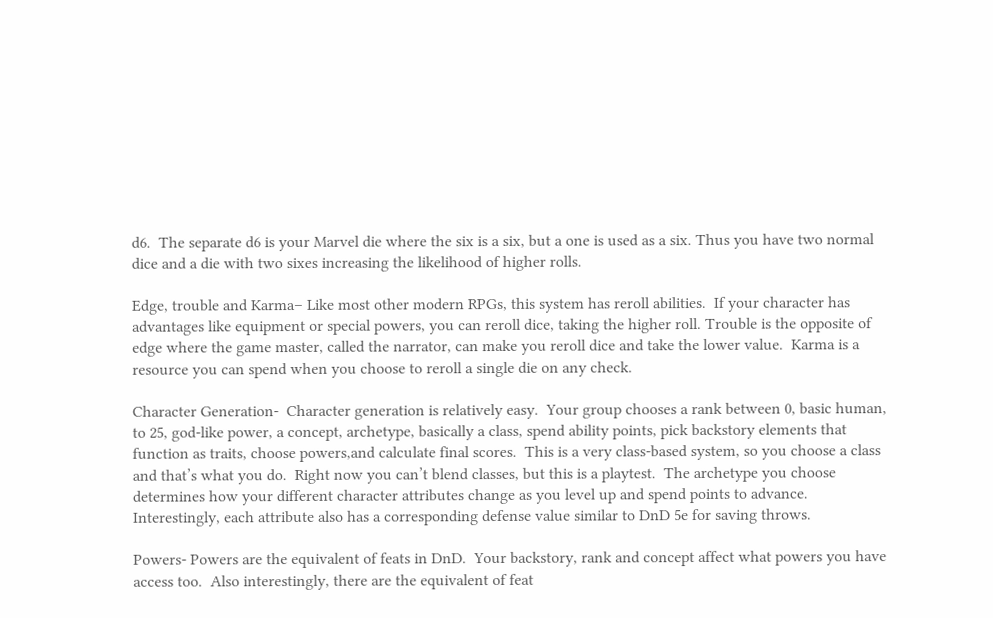d6.  The separate d6 is your Marvel die where the six is a six, but a one is used as a six. Thus you have two normal dice and a die with two sixes increasing the likelihood of higher rolls.

Edge, trouble and Karma– Like most other modern RPGs, this system has reroll abilities.  If your character has advantages like equipment or special powers, you can reroll dice, taking the higher roll. Trouble is the opposite of edge where the game master, called the narrator, can make you reroll dice and take the lower value.  Karma is a resource you can spend when you choose to reroll a single die on any check.

Character Generation-  Character generation is relatively easy.  Your group chooses a rank between 0, basic human, to 25, god-like power, a concept, archetype, basically a class, spend ability points, pick backstory elements that function as traits, choose powers,and calculate final scores.  This is a very class-based system, so you choose a class and that’s what you do.  Right now you can’t blend classes, but this is a playtest.  The archetype you choose determines how your different character attributes change as you level up and spend points to advance.  Interestingly, each attribute also has a corresponding defense value similar to DnD 5e for saving throws.

Powers- Powers are the equivalent of feats in DnD.  Your backstory, rank and concept affect what powers you have access too.  Also interestingly, there are the equivalent of feat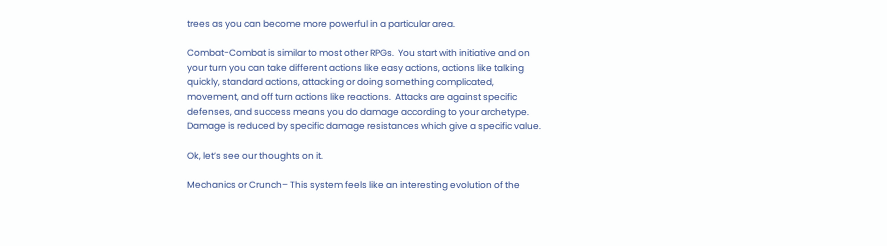trees as you can become more powerful in a particular area.

Combat-Combat is similar to most other RPGs.  You start with initiative and on your turn you can take different actions like easy actions, actions like talking quickly, standard actions, attacking or doing something complicated, movement, and off turn actions like reactions.  Attacks are against specific defenses, and success means you do damage according to your archetype. Damage is reduced by specific damage resistances which give a specific value.

Ok, let’s see our thoughts on it.

Mechanics or Crunch– This system feels like an interesting evolution of the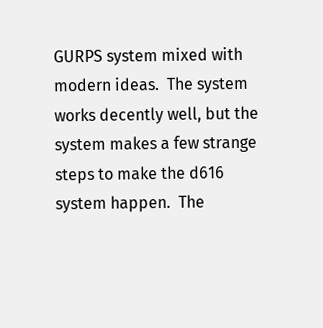GURPS system mixed with modern ideas.  The system works decently well, but the system makes a few strange steps to make the d616 system happen.  The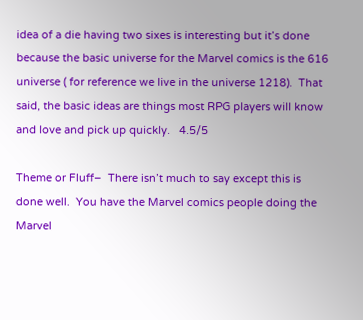idea of a die having two sixes is interesting but it’s done because the basic universe for the Marvel comics is the 616 universe ( for reference we live in the universe 1218).  That said, the basic ideas are things most RPG players will know and love and pick up quickly.   4.5/5

Theme or Fluff–  There isn’t much to say except this is done well.  You have the Marvel comics people doing the Marvel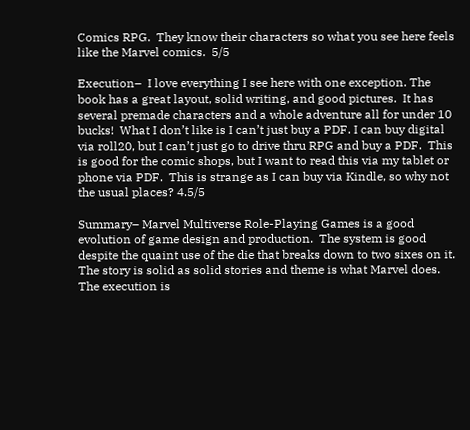Comics RPG.  They know their characters so what you see here feels like the Marvel comics.  5/5

Execution–  I love everything I see here with one exception. The book has a great layout, solid writing, and good pictures.  It has several premade characters and a whole adventure all for under 10 bucks!  What I don’t like is I can’t just buy a PDF. I can buy digital via roll20, but I can’t just go to drive thru RPG and buy a PDF.  This is good for the comic shops, but I want to read this via my tablet or phone via PDF.  This is strange as I can buy via Kindle, so why not the usual places? 4.5/5

Summary– Marvel Multiverse Role-Playing Games is a good evolution of game design and production.  The system is good despite the quaint use of the die that breaks down to two sixes on it.  The story is solid as solid stories and theme is what Marvel does.  The execution is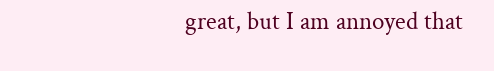great, but I am annoyed that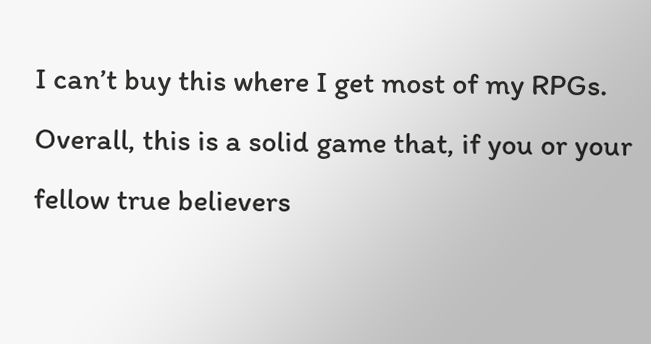I can’t buy this where I get most of my RPGs.  Overall, this is a solid game that, if you or your fellow true believers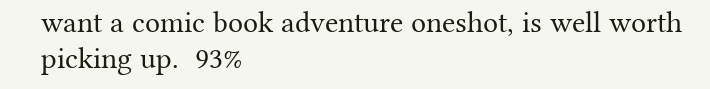want a comic book adventure oneshot, is well worth picking up.  93%